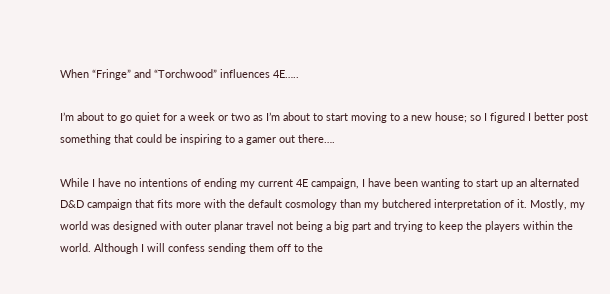When “Fringe” and “Torchwood” influences 4E…..

I’m about to go quiet for a week or two as I’m about to start moving to a new house; so I figured I better post something that could be inspiring to a gamer out there….

While I have no intentions of ending my current 4E campaign, I have been wanting to start up an alternated D&D campaign that fits more with the default cosmology than my butchered interpretation of it. Mostly, my world was designed with outer planar travel not being a big part and trying to keep the players within the world. Although I will confess sending them off to the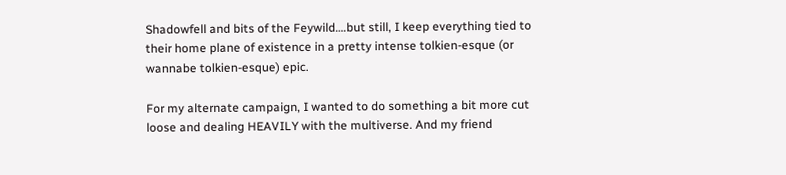Shadowfell and bits of the Feywild….but still, I keep everything tied to their home plane of existence in a pretty intense tolkien-esque (or wannabe tolkien-esque) epic.

For my alternate campaign, I wanted to do something a bit more cut loose and dealing HEAVILY with the multiverse. And my friend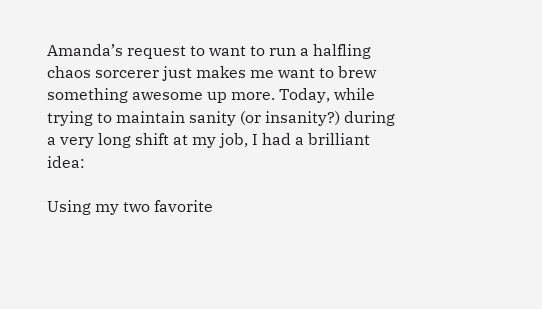Amanda’s request to want to run a halfling chaos sorcerer just makes me want to brew something awesome up more. Today, while trying to maintain sanity (or insanity?) during a very long shift at my job, I had a brilliant idea:

Using my two favorite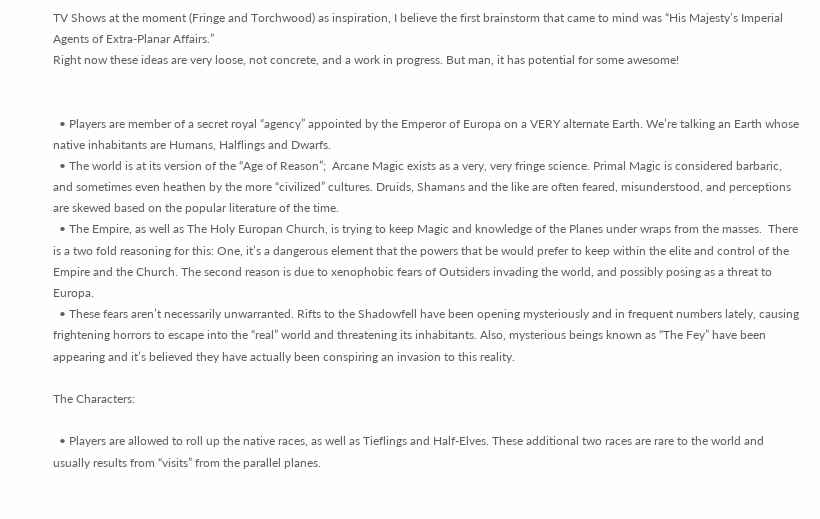TV Shows at the moment (Fringe and Torchwood) as inspiration, I believe the first brainstorm that came to mind was “His Majesty’s Imperial Agents of Extra-Planar Affairs.”
Right now these ideas are very loose, not concrete, and a work in progress. But man, it has potential for some awesome!


  • Players are member of a secret royal “agency” appointed by the Emperor of Europa on a VERY alternate Earth. We’re talking an Earth whose native inhabitants are Humans, Halflings and Dwarfs.
  • The world is at its version of the “Age of Reason”;  Arcane Magic exists as a very, very fringe science. Primal Magic is considered barbaric, and sometimes even heathen by the more “civilized” cultures. Druids, Shamans and the like are often feared, misunderstood, and perceptions are skewed based on the popular literature of the time.
  • The Empire, as well as The Holy Europan Church, is trying to keep Magic and knowledge of the Planes under wraps from the masses.  There is a two fold reasoning for this: One, it’s a dangerous element that the powers that be would prefer to keep within the elite and control of the Empire and the Church. The second reason is due to xenophobic fears of Outsiders invading the world, and possibly posing as a threat to Europa.
  • These fears aren’t necessarily unwarranted. Rifts to the Shadowfell have been opening mysteriously and in frequent numbers lately, causing frightening horrors to escape into the “real” world and threatening its inhabitants. Also, mysterious beings known as “The Fey” have been appearing and it’s believed they have actually been conspiring an invasion to this reality.

The Characters:

  • Players are allowed to roll up the native races, as well as Tieflings and Half-Elves. These additional two races are rare to the world and usually results from “visits” from the parallel planes.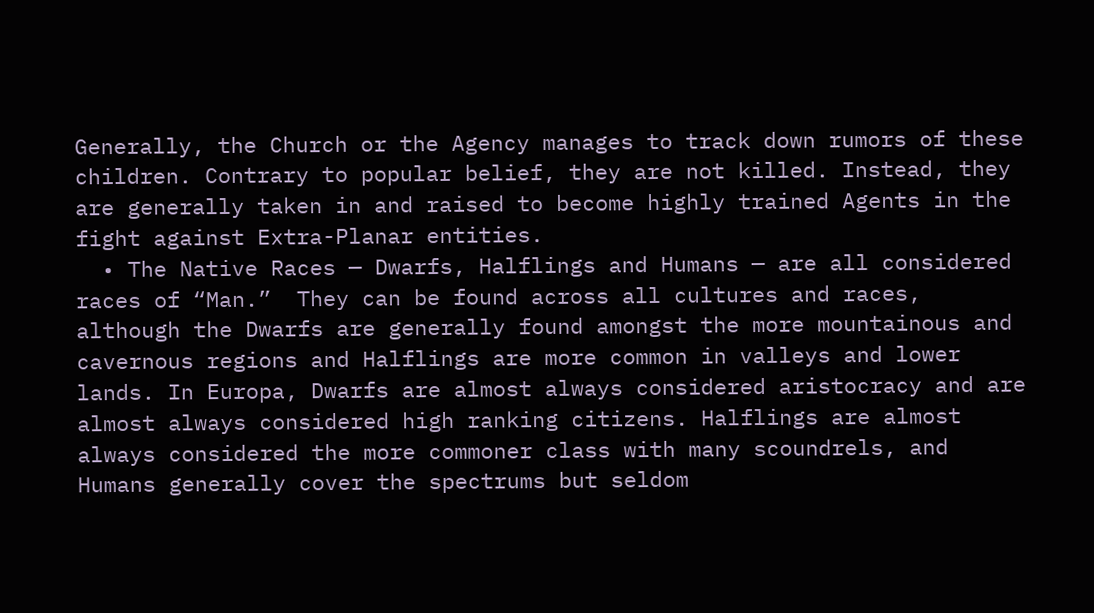Generally, the Church or the Agency manages to track down rumors of these children. Contrary to popular belief, they are not killed. Instead, they are generally taken in and raised to become highly trained Agents in the fight against Extra-Planar entities.
  • The Native Races — Dwarfs, Halflings and Humans — are all considered races of “Man.”  They can be found across all cultures and races, although the Dwarfs are generally found amongst the more mountainous and cavernous regions and Halflings are more common in valleys and lower lands. In Europa, Dwarfs are almost always considered aristocracy and are almost always considered high ranking citizens. Halflings are almost always considered the more commoner class with many scoundrels, and Humans generally cover the spectrums but seldom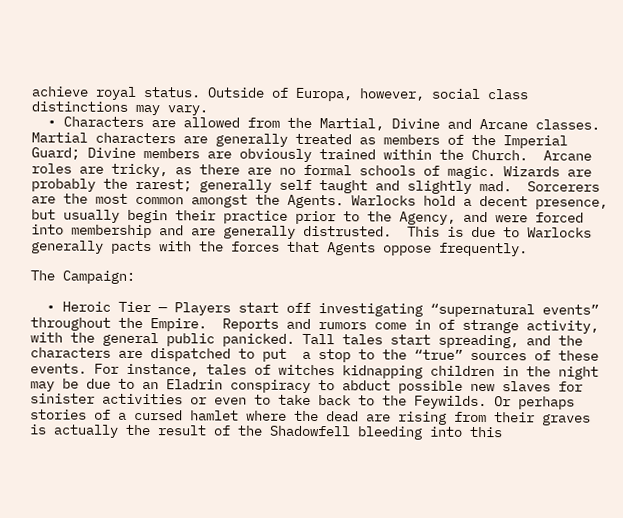achieve royal status. Outside of Europa, however, social class distinctions may vary.
  • Characters are allowed from the Martial, Divine and Arcane classes.  Martial characters are generally treated as members of the Imperial Guard; Divine members are obviously trained within the Church.  Arcane roles are tricky, as there are no formal schools of magic. Wizards are probably the rarest; generally self taught and slightly mad.  Sorcerers are the most common amongst the Agents. Warlocks hold a decent presence, but usually begin their practice prior to the Agency, and were forced into membership and are generally distrusted.  This is due to Warlocks generally pacts with the forces that Agents oppose frequently.

The Campaign:

  • Heroic Tier — Players start off investigating “supernatural events” throughout the Empire.  Reports and rumors come in of strange activity, with the general public panicked. Tall tales start spreading, and the characters are dispatched to put  a stop to the “true” sources of these events. For instance, tales of witches kidnapping children in the night may be due to an Eladrin conspiracy to abduct possible new slaves for sinister activities or even to take back to the Feywilds. Or perhaps stories of a cursed hamlet where the dead are rising from their graves is actually the result of the Shadowfell bleeding into this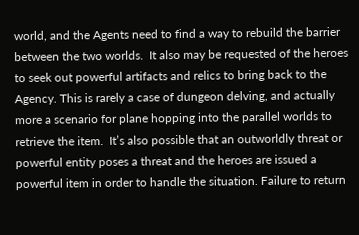world, and the Agents need to find a way to rebuild the barrier between the two worlds.  It also may be requested of the heroes to seek out powerful artifacts and relics to bring back to the Agency. This is rarely a case of dungeon delving, and actually more a scenario for plane hopping into the parallel worlds to retrieve the item.  It’s also possible that an outworldly threat or powerful entity poses a threat and the heroes are issued a powerful item in order to handle the situation. Failure to return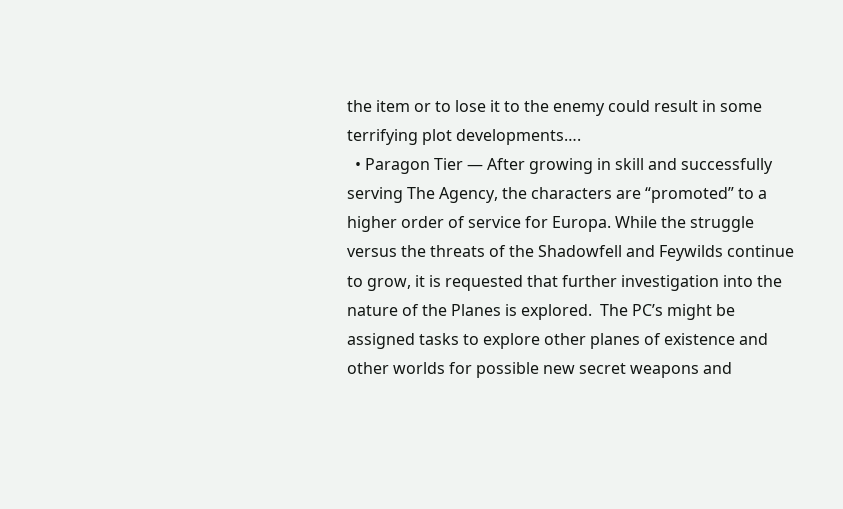the item or to lose it to the enemy could result in some terrifying plot developments….
  • Paragon Tier — After growing in skill and successfully serving The Agency, the characters are “promoted” to a higher order of service for Europa. While the struggle versus the threats of the Shadowfell and Feywilds continue to grow, it is requested that further investigation into the nature of the Planes is explored.  The PC’s might be assigned tasks to explore other planes of existence and other worlds for possible new secret weapons and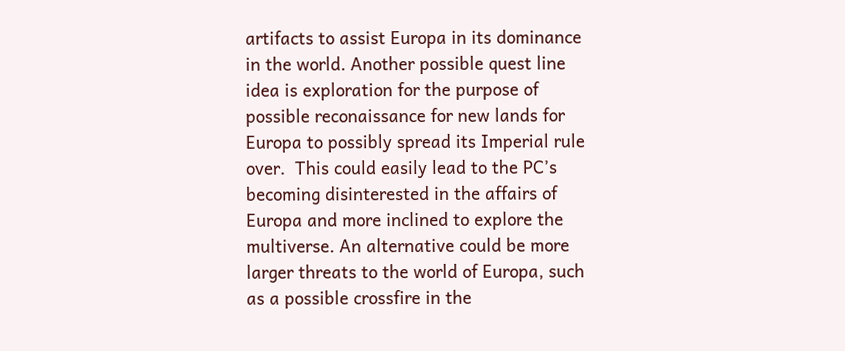artifacts to assist Europa in its dominance in the world. Another possible quest line idea is exploration for the purpose of possible reconaissance for new lands for Europa to possibly spread its Imperial rule over.  This could easily lead to the PC’s becoming disinterested in the affairs of Europa and more inclined to explore the multiverse. An alternative could be more larger threats to the world of Europa, such as a possible crossfire in the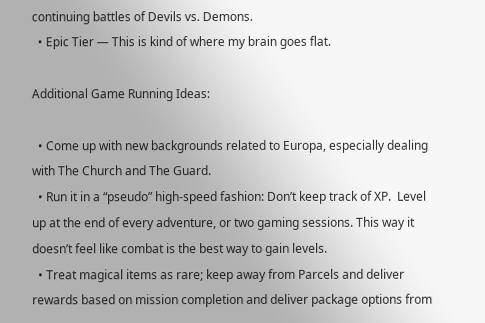continuing battles of Devils vs. Demons.
  • Epic Tier — This is kind of where my brain goes flat.

Additional Game Running Ideas:

  • Come up with new backgrounds related to Europa, especially dealing with The Church and The Guard.
  • Run it in a “pseudo” high-speed fashion: Don’t keep track of XP.  Level up at the end of every adventure, or two gaming sessions. This way it doesn’t feel like combat is the best way to gain levels.
  • Treat magical items as rare; keep away from Parcels and deliver rewards based on mission completion and deliver package options from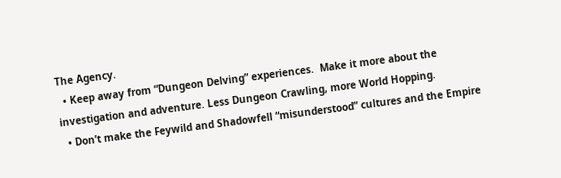The Agency.
  • Keep away from “Dungeon Delving” experiences.  Make it more about the investigation and adventure. Less Dungeon Crawling, more World Hopping.
  • Don’t make the Feywild and Shadowfell “misunderstood” cultures and the Empire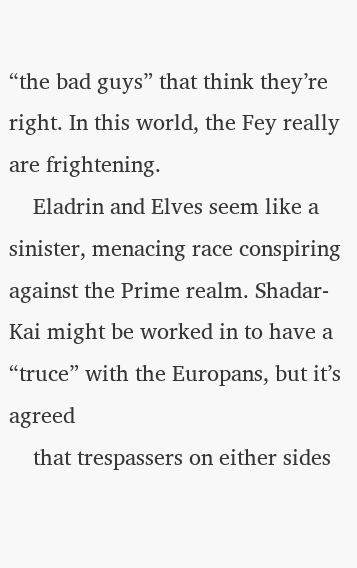“the bad guys” that think they’re right. In this world, the Fey really are frightening.
    Eladrin and Elves seem like a sinister, menacing race conspiring against the Prime realm. Shadar-Kai might be worked in to have a “truce” with the Europans, but it’s agreed
    that trespassers on either sides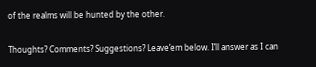of the realms will be hunted by the other.

Thoughts? Comments? Suggestions? Leave’em below. I’ll answer as I can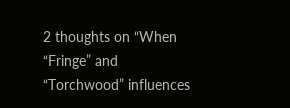2 thoughts on “When “Fringe” and “Torchwood” influences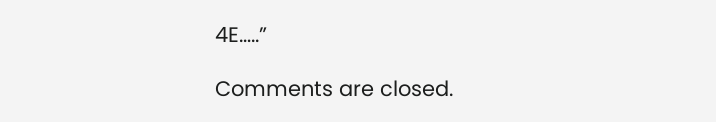4E…..”

Comments are closed.